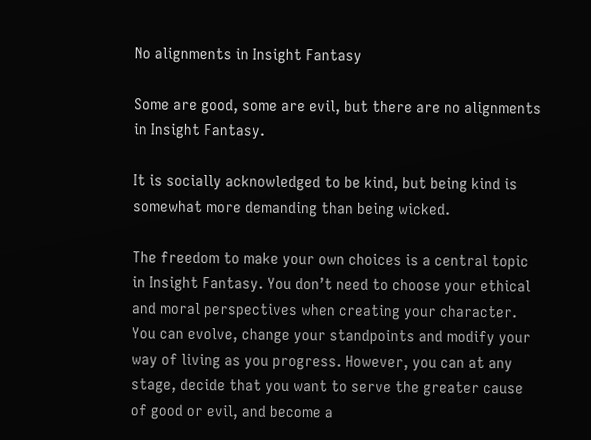No alignments in Insight Fantasy

Some are good, some are evil, but there are no alignments in Insight Fantasy.

It is socially acknowledged to be kind, but being kind is somewhat more demanding than being wicked.

The freedom to make your own choices is a central topic in Insight Fantasy. You don’t need to choose your ethical and moral perspectives when creating your character. You can evolve, change your standpoints and modify your way of living as you progress. However, you can at any stage, decide that you want to serve the greater cause of good or evil, and become a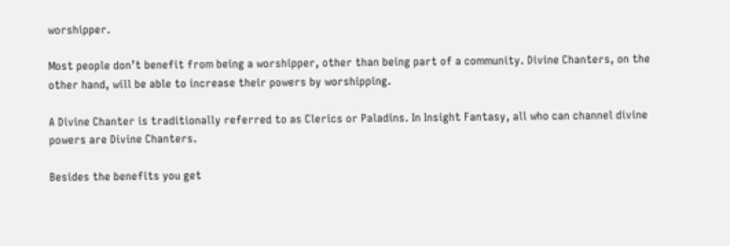worshipper.

Most people don’t benefit from being a worshipper, other than being part of a community. Divine Chanters, on the other hand, will be able to increase their powers by worshipping.

A Divine Chanter is traditionally referred to as Clerics or Paladins. In Insight Fantasy, all who can channel divine powers are Divine Chanters.

Besides the benefits you get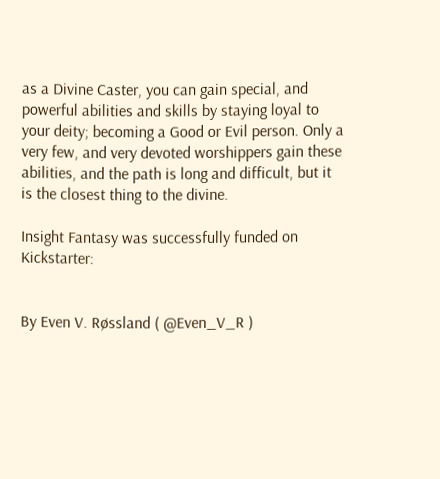as a Divine Caster, you can gain special, and powerful abilities and skills by staying loyal to your deity; becoming a Good or Evil person. Only a very few, and very devoted worshippers gain these abilities, and the path is long and difficult, but it is the closest thing to the divine.

Insight Fantasy was successfully funded on Kickstarter:


By Even V. Røssland ( @Even_V_R )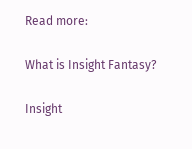Read more:

What is Insight Fantasy?

Insight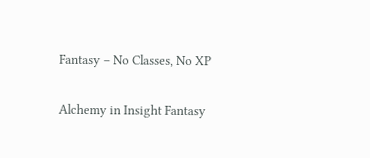Fantasy – No Classes, No XP

Alchemy in Insight Fantasy